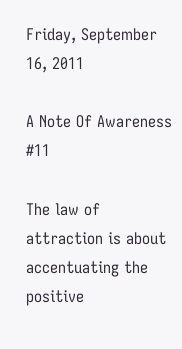Friday, September 16, 2011

A Note Of Awareness #11

The law of attraction is about accentuating the positive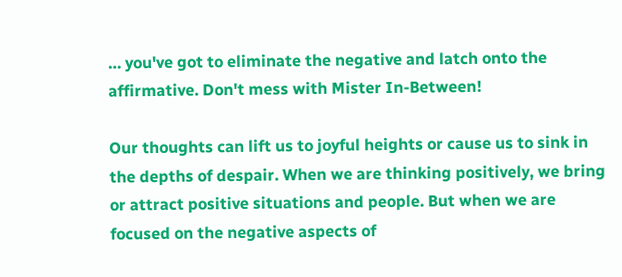… you've got to eliminate the negative and latch onto the affirmative. Don't mess with Mister In-Between!

Our thoughts can lift us to joyful heights or cause us to sink in the depths of despair. When we are thinking positively, we bring or attract positive situations and people. But when we are focused on the negative aspects of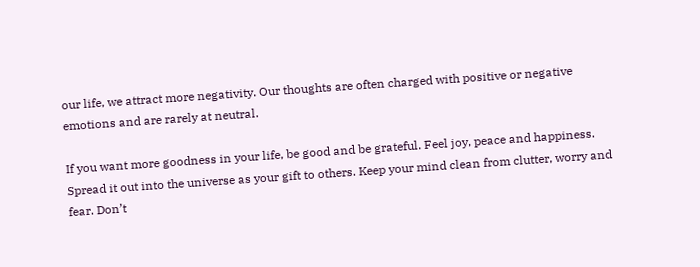our life, we attract more negativity. Our thoughts are often charged with positive or negative emotions and are rarely at neutral.

If you want more goodness in your life, be good and be grateful. Feel joy, peace and happiness. Spread it out into the universe as your gift to others. Keep your mind clean from clutter, worry and fear. Don’t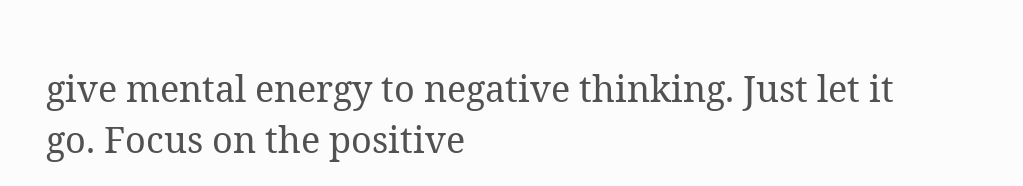give mental energy to negative thinking. Just let it go. Focus on the positive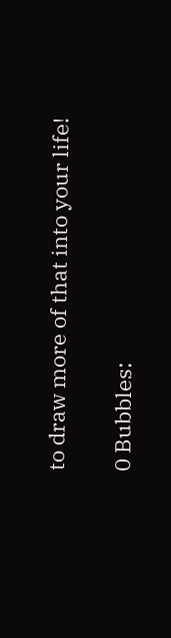to draw more of that into your life!

0 Bubbles: